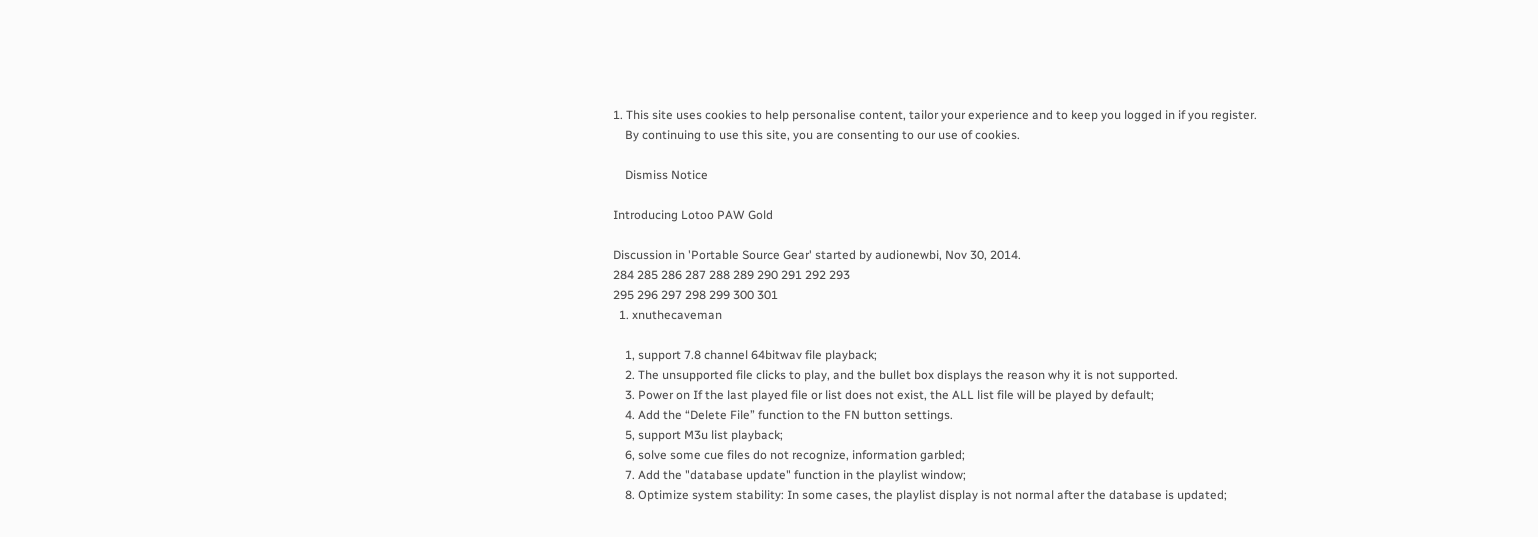1. This site uses cookies to help personalise content, tailor your experience and to keep you logged in if you register.
    By continuing to use this site, you are consenting to our use of cookies.

    Dismiss Notice

Introducing Lotoo PAW Gold

Discussion in 'Portable Source Gear' started by audionewbi, Nov 30, 2014.
284 285 286 287 288 289 290 291 292 293
295 296 297 298 299 300 301
  1. xnuthecaveman

    1, support 7.8 channel 64bitwav file playback;
    2. The unsupported file clicks to play, and the bullet box displays the reason why it is not supported.
    3. Power on If the last played file or list does not exist, the ALL list file will be played by default;
    4. Add the “Delete File” function to the FN button settings.
    5, support M3u list playback;
    6, solve some cue files do not recognize, information garbled;
    7. Add the "database update" function in the playlist window;
    8. Optimize system stability: In some cases, the playlist display is not normal after the database is updated;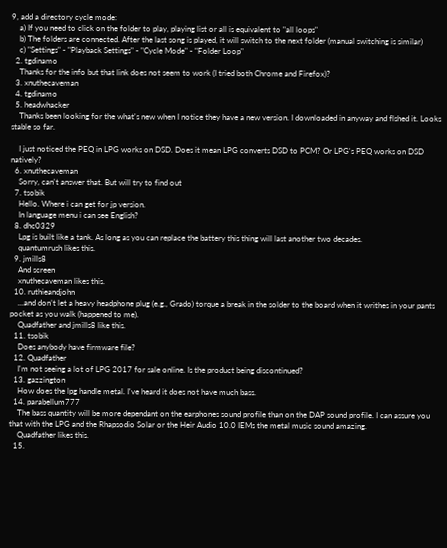9, add a directory cycle mode:
    a) If you need to click on the folder to play, playing list or all is equivalent to "all loops"
    b) The folders are connected. After the last song is played, it will switch to the next folder (manual switching is similar)
    c) "Settings" - "Playback Settings" - "Cycle Mode" - "Folder Loop"
  2. tgdinamo
    Thanks for the info but that link does not seem to work (I tried both Chrome and Firefox)?
  3. xnuthecaveman
  4. tgdinamo
  5. headwhacker
    Thanks been looking for the what's new when I notice they have a new version. I downloaded in anyway and flshed it. Looks stable so far.

    I just noticed the PEQ in LPG works on DSD. Does it mean LPG converts DSD to PCM? Or LPG's PEQ works on DSD natively?
  6. xnuthecaveman
    Sorry, can't answer that. But will try to find out
  7. tsobik
    Hello. Where i can get for jp version.
    In language menu i can see English?
  8. dhc0329
    Lpg is built like a tank. As long as you can replace the battery this thing will last another two decades.
    quantumrush likes this.
  9. jmills8
    And screen
    xnuthecaveman likes this.
  10. ruthieandjohn
    ...and don’t let a heavy headphone plug (e.g., Grado) torque a break in the solder to the board when it writhes in your pants pocket as you walk (happened to me).
    Quadfather and jmills8 like this.
  11. tsobik
    Does anybody have firmware file?
  12. Quadfather
    I'm not seeing a lot of LPG 2017 for sale online. Is the product being discontinued?
  13. gazzington
    How does the lpg handle metal. I've heard it does not have much bass.
  14. parabellum777
    The bass quantity will be more dependant on the earphones sound profile than on the DAP sound profile. I can assure you that with the LPG and the Rhapsodio Solar or the Heir Audio 10.0 IEMs the metal music sound amazing.
    Quadfather likes this.
  15.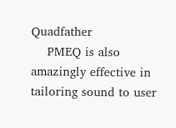Quadfather
    PMEQ is also amazingly effective in tailoring sound to user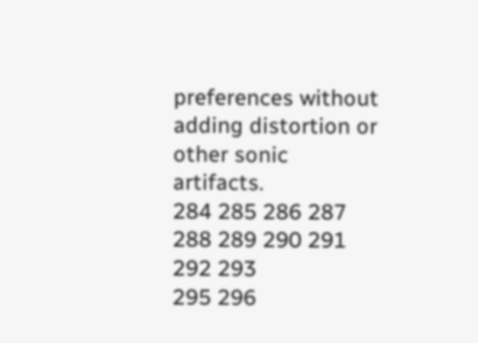preferences without adding distortion or other sonic artifacts.
284 285 286 287 288 289 290 291 292 293
295 296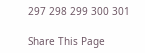297 298 299 300 301

Share This Page